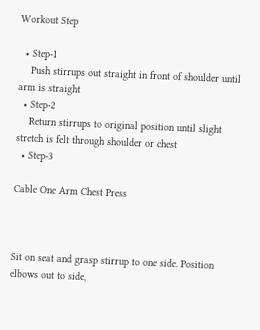Workout Step

  • Step-1
    Push stirrups out straight in front of shoulder until arm is straight
  • Step-2
    Return stirrups to original position until slight stretch is felt through shoulder or chest
  • Step-3

Cable One Arm Chest Press



Sit on seat and grasp stirrup to one side. Position elbows out to side,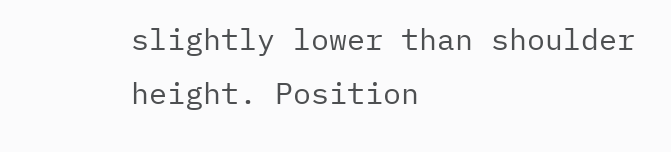slightly lower than shoulder height. Position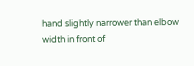hand slightly narrower than elbow width in front of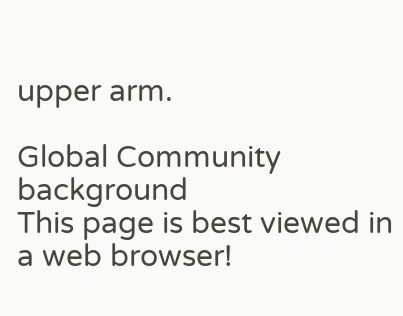upper arm.

Global Community background
This page is best viewed in a web browser!